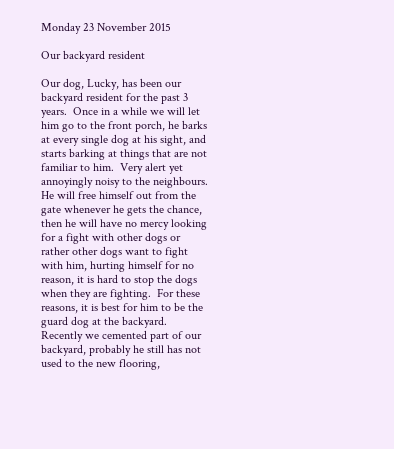Monday 23 November 2015

Our backyard resident

Our dog, Lucky, has been our backyard resident for the past 3 years.  Once in a while we will let him go to the front porch, he barks at every single dog at his sight, and starts barking at things that are not familiar to him.  Very alert yet annoyingly noisy to the neighbours.  He will free himself out from the gate whenever he gets the chance, then he will have no mercy looking for a fight with other dogs or rather other dogs want to fight with him, hurting himself for no reason, it is hard to stop the dogs when they are fighting.  For these reasons, it is best for him to be the guard dog at the backyard.
Recently we cemented part of our backyard, probably he still has not used to the new flooring,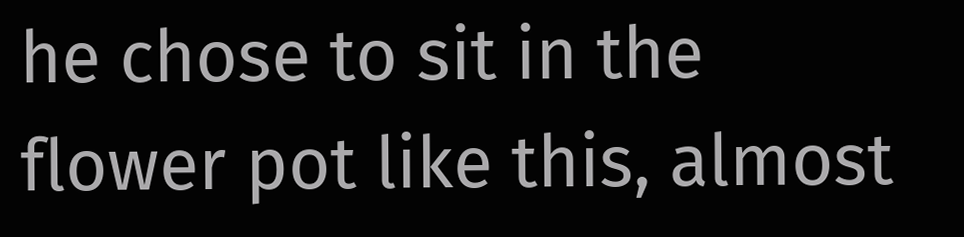he chose to sit in the flower pot like this, almost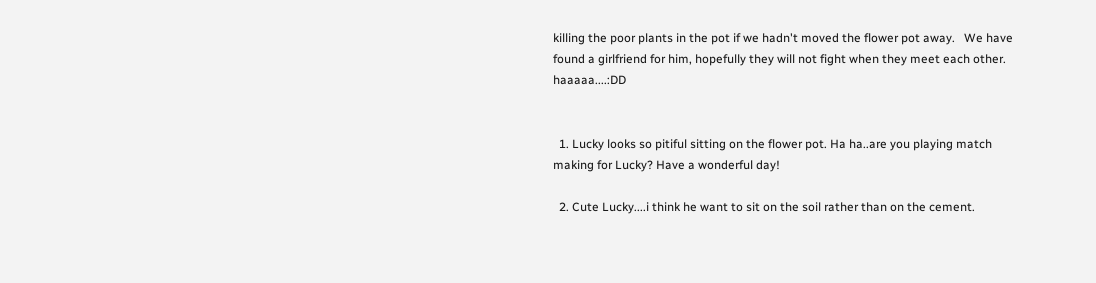killing the poor plants in the pot if we hadn't moved the flower pot away.   We have found a girlfriend for him, hopefully they will not fight when they meet each other.  haaaaa....:DD


  1. Lucky looks so pitiful sitting on the flower pot. Ha ha..are you playing match making for Lucky? Have a wonderful day!

  2. Cute Lucky....i think he want to sit on the soil rather than on the cement.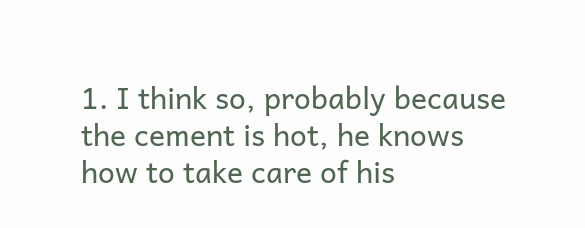1. I think so, probably because the cement is hot, he knows how to take care of his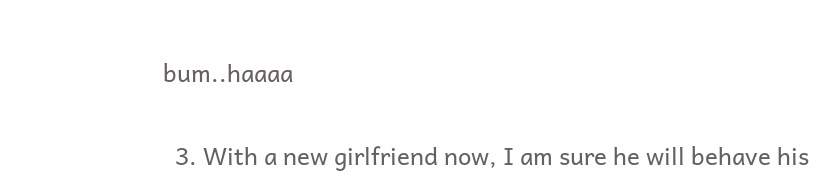bum..haaaa

  3. With a new girlfriend now, I am sure he will behave his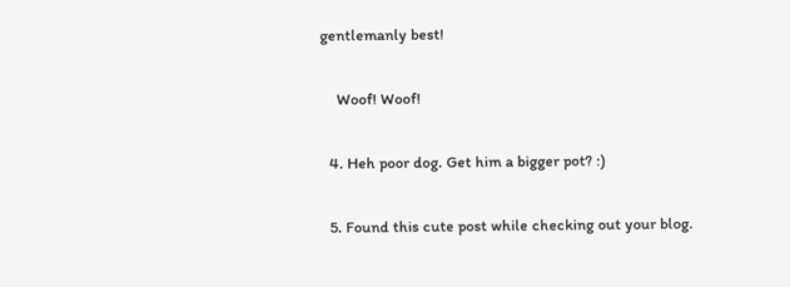gentlemanly best!

    Woof! Woof!

  4. Heh poor dog. Get him a bigger pot? :)

  5. Found this cute post while checking out your blog.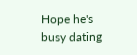Hope he's busy dating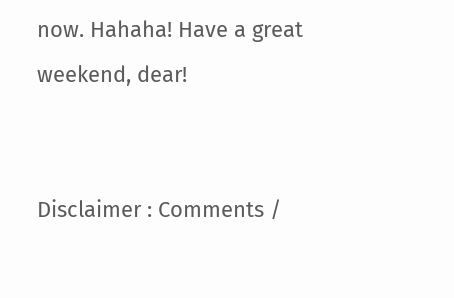now. Hahaha! Have a great weekend, dear!


Disclaimer : Comments /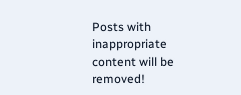Posts with inappropriate content will be removed!